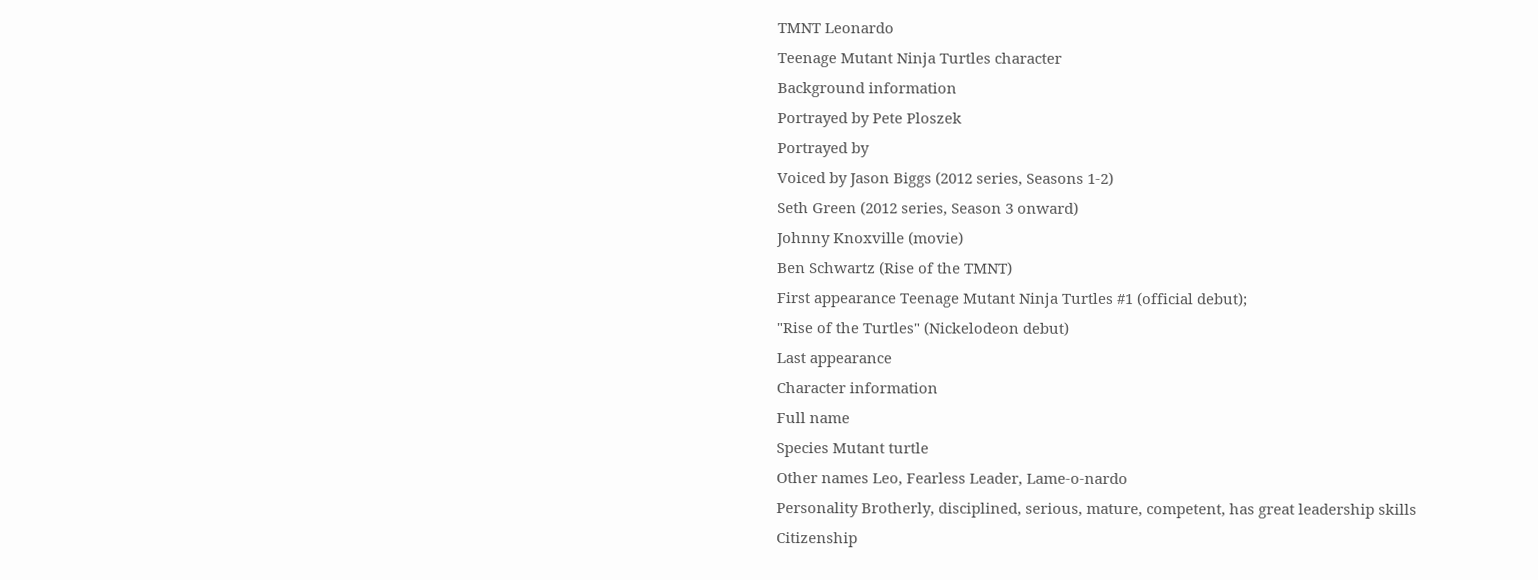TMNT Leonardo
Teenage Mutant Ninja Turtles character
Background information
Portrayed by Pete Ploszek
Portrayed by
Voiced by Jason Biggs (2012 series, Seasons 1-2)
Seth Green (2012 series, Season 3 onward)
Johnny Knoxville (movie)
Ben Schwartz (Rise of the TMNT)
First appearance Teenage Mutant Ninja Turtles #1 (official debut);
"Rise of the Turtles" (Nickelodeon debut)
Last appearance
Character information
Full name
Species Mutant turtle
Other names Leo, Fearless Leader, Lame-o-nardo
Personality Brotherly, disciplined, serious, mature, competent, has great leadership skills
Citizenship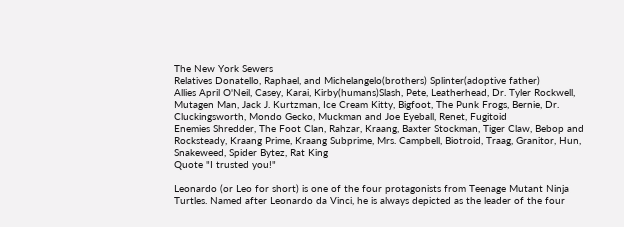The New York Sewers
Relatives Donatello, Raphael, and Michelangelo(brothers) Splinter(adoptive father)
Allies April O'Neil, Casey, Karai, Kirby(humans)Slash, Pete, Leatherhead, Dr. Tyler Rockwell, Mutagen Man, Jack J. Kurtzman, Ice Cream Kitty, Bigfoot, The Punk Frogs, Bernie, Dr. Cluckingsworth, Mondo Gecko, Muckman and Joe Eyeball, Renet, Fugitoid
Enemies Shredder, The Foot Clan, Rahzar, Kraang, Baxter Stockman, Tiger Claw, Bebop and Rocksteady, Kraang Prime, Kraang Subprime, Mrs. Campbell, Biotroid, Traag, Granitor, Hun, Snakeweed, Spider Bytez, Rat King
Quote "I trusted you!"

Leonardo (or Leo for short) is one of the four protagonists from Teenage Mutant Ninja Turtles. Named after Leonardo da Vinci, he is always depicted as the leader of the four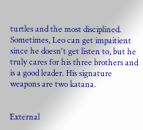turtles and the most disciplined. Sometimes, Leo can get impaitient since he doesn't get listen to, but he truly cares for his three brothers and is a good leader. His signature weapons are two katana.


External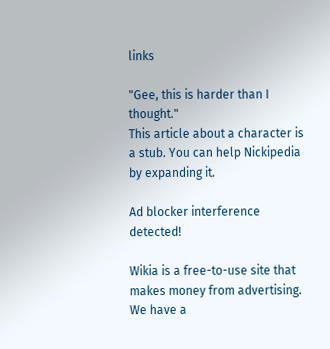links

"Gee, this is harder than I thought."
This article about a character is a stub. You can help Nickipedia by expanding it.

Ad blocker interference detected!

Wikia is a free-to-use site that makes money from advertising. We have a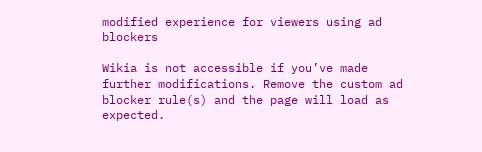modified experience for viewers using ad blockers

Wikia is not accessible if you’ve made further modifications. Remove the custom ad blocker rule(s) and the page will load as expected.